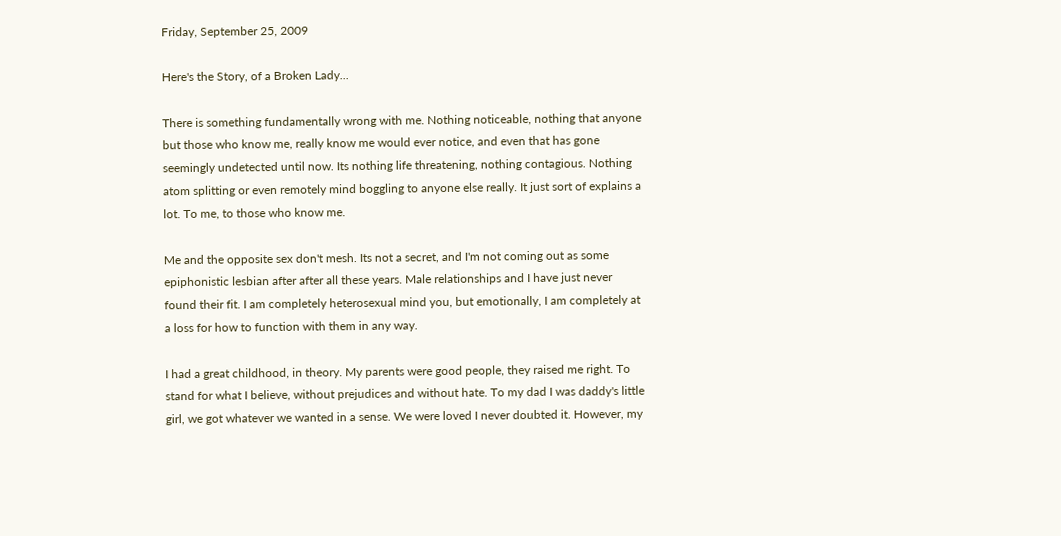Friday, September 25, 2009

Here's the Story, of a Broken Lady...

There is something fundamentally wrong with me. Nothing noticeable, nothing that anyone but those who know me, really know me would ever notice, and even that has gone seemingly undetected until now. Its nothing life threatening, nothing contagious. Nothing atom splitting or even remotely mind boggling to anyone else really. It just sort of explains a lot. To me, to those who know me.

Me and the opposite sex don't mesh. Its not a secret, and I'm not coming out as some epiphonistic lesbian after after all these years. Male relationships and I have just never found their fit. I am completely heterosexual mind you, but emotionally, I am completely at a loss for how to function with them in any way.

I had a great childhood, in theory. My parents were good people, they raised me right. To stand for what I believe, without prejudices and without hate. To my dad I was daddy's little girl, we got whatever we wanted in a sense. We were loved I never doubted it. However, my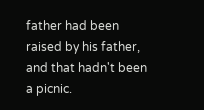father had been raised by his father, and that hadn't been a picnic.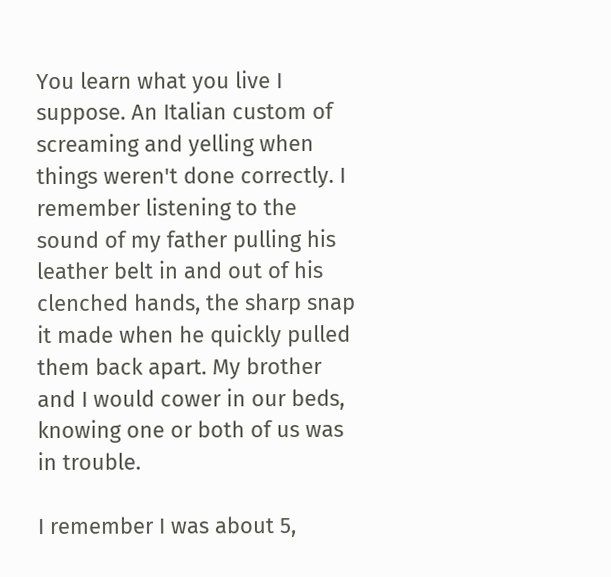You learn what you live I suppose. An Italian custom of screaming and yelling when things weren't done correctly. I remember listening to the sound of my father pulling his leather belt in and out of his clenched hands, the sharp snap it made when he quickly pulled them back apart. My brother and I would cower in our beds, knowing one or both of us was in trouble.

I remember I was about 5,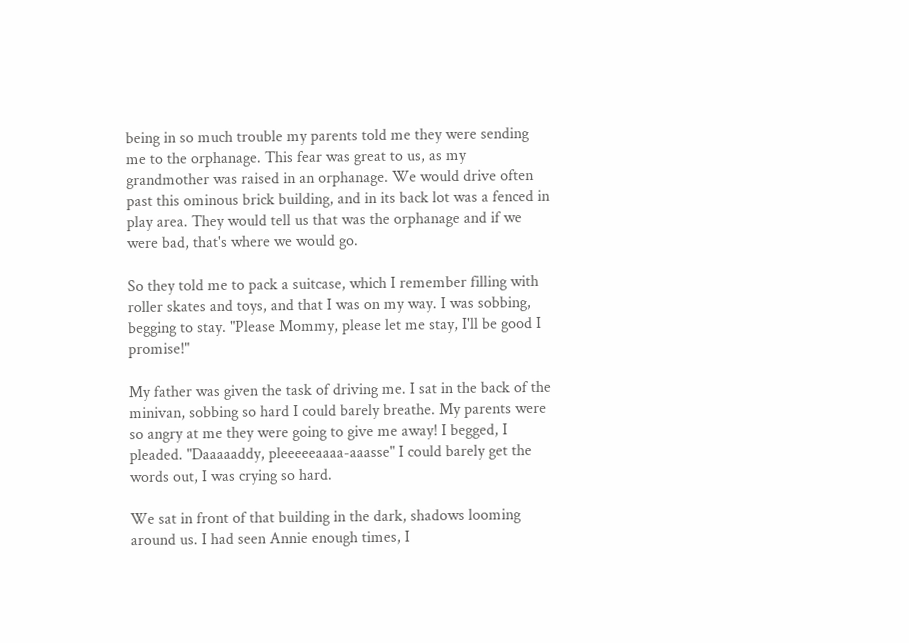being in so much trouble my parents told me they were sending me to the orphanage. This fear was great to us, as my grandmother was raised in an orphanage. We would drive often past this ominous brick building, and in its back lot was a fenced in play area. They would tell us that was the orphanage and if we were bad, that's where we would go.

So they told me to pack a suitcase, which I remember filling with roller skates and toys, and that I was on my way. I was sobbing, begging to stay. "Please Mommy, please let me stay, I'll be good I promise!"

My father was given the task of driving me. I sat in the back of the minivan, sobbing so hard I could barely breathe. My parents were so angry at me they were going to give me away! I begged, I pleaded. "Daaaaaddy, pleeeeeaaaa-aaasse" I could barely get the words out, I was crying so hard.

We sat in front of that building in the dark, shadows looming around us. I had seen Annie enough times, I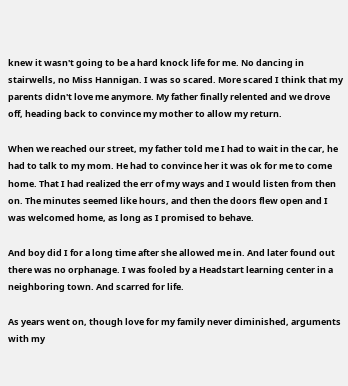knew it wasn't going to be a hard knock life for me. No dancing in stairwells, no Miss Hannigan. I was so scared. More scared I think that my parents didn't love me anymore. My father finally relented and we drove off, heading back to convince my mother to allow my return.

When we reached our street, my father told me I had to wait in the car, he had to talk to my mom. He had to convince her it was ok for me to come home. That I had realized the err of my ways and I would listen from then on. The minutes seemed like hours, and then the doors flew open and I was welcomed home, as long as I promised to behave.

And boy did I for a long time after she allowed me in. And later found out there was no orphanage. I was fooled by a Headstart learning center in a neighboring town. And scarred for life.

As years went on, though love for my family never diminished, arguments with my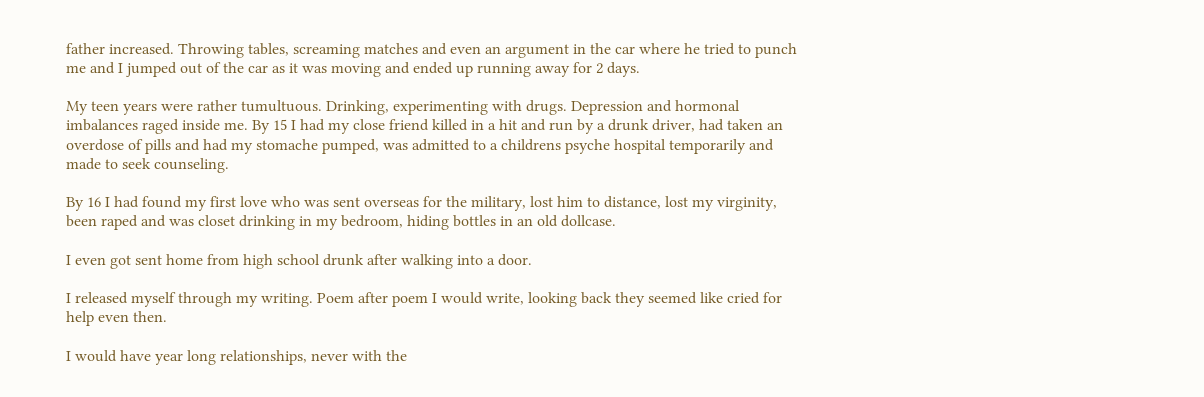father increased. Throwing tables, screaming matches and even an argument in the car where he tried to punch me and I jumped out of the car as it was moving and ended up running away for 2 days.

My teen years were rather tumultuous. Drinking, experimenting with drugs. Depression and hormonal imbalances raged inside me. By 15 I had my close friend killed in a hit and run by a drunk driver, had taken an overdose of pills and had my stomache pumped, was admitted to a childrens psyche hospital temporarily and made to seek counseling.

By 16 I had found my first love who was sent overseas for the military, lost him to distance, lost my virginity, been raped and was closet drinking in my bedroom, hiding bottles in an old dollcase.

I even got sent home from high school drunk after walking into a door.

I released myself through my writing. Poem after poem I would write, looking back they seemed like cried for help even then.

I would have year long relationships, never with the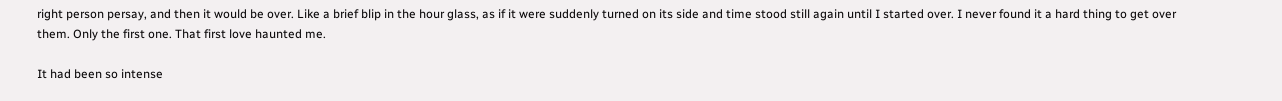right person persay, and then it would be over. Like a brief blip in the hour glass, as if it were suddenly turned on its side and time stood still again until I started over. I never found it a hard thing to get over them. Only the first one. That first love haunted me.

It had been so intense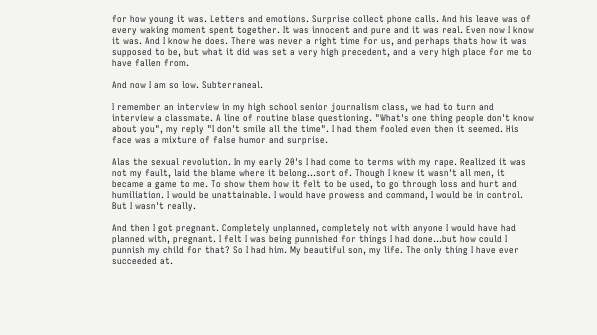for how young it was. Letters and emotions. Surprise collect phone calls. And his leave was of every waking moment spent together. It was innocent and pure and it was real. Even now I know it was. And I know he does. There was never a right time for us, and perhaps thats how it was supposed to be, but what it did was set a very high precedent, and a very high place for me to have fallen from.

And now I am so low. Subterraneal.

I remember an interview in my high school senior journalism class, we had to turn and interview a classmate. A line of routine blase questioning. "What's one thing people don't know about you", my reply "I don't smile all the time". I had them fooled even then it seemed. His face was a mixture of false humor and surprise.

Alas the sexual revolution. In my early 20's I had come to terms with my rape. Realized it was not my fault, laid the blame where it belong...sort of. Though I knew it wasn't all men, it became a game to me. To show them how it felt to be used, to go through loss and hurt and humiliation. I would be unattainable. I would have prowess and command, I would be in control. But I wasn't really.

And then I got pregnant. Completely unplanned, completely not with anyone I would have had planned with, pregnant. I felt I was being punnished for things I had done...but how could I punnish my child for that? So I had him. My beautiful son, my life. The only thing I have ever succeeded at.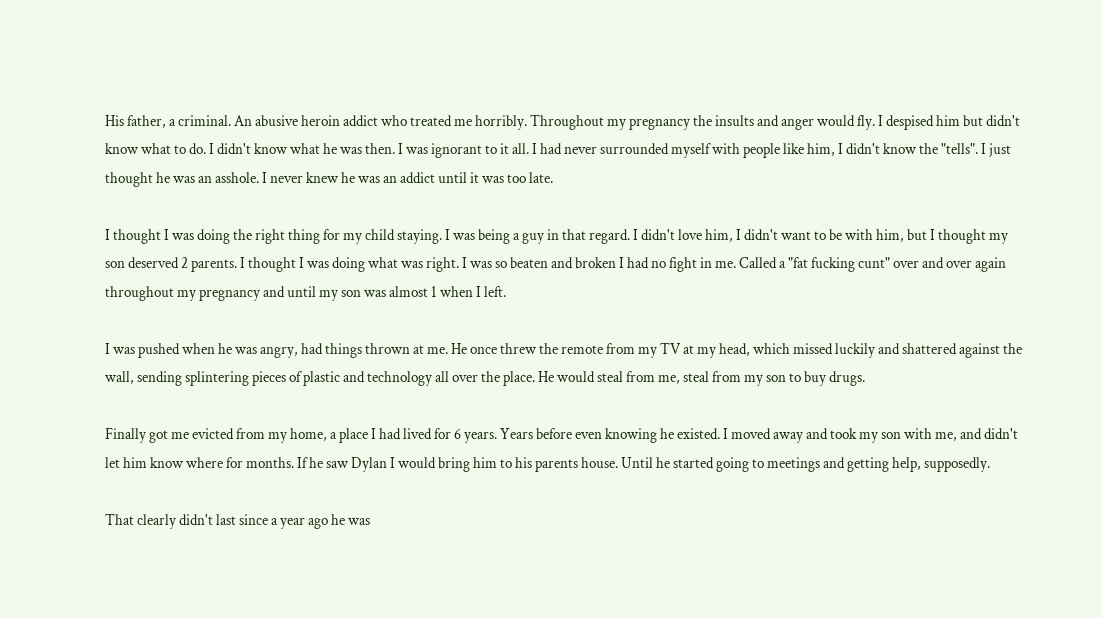His father, a criminal. An abusive heroin addict who treated me horribly. Throughout my pregnancy the insults and anger would fly. I despised him but didn't know what to do. I didn't know what he was then. I was ignorant to it all. I had never surrounded myself with people like him, I didn't know the "tells". I just thought he was an asshole. I never knew he was an addict until it was too late.

I thought I was doing the right thing for my child staying. I was being a guy in that regard. I didn't love him, I didn't want to be with him, but I thought my son deserved 2 parents. I thought I was doing what was right. I was so beaten and broken I had no fight in me. Called a "fat fucking cunt" over and over again throughout my pregnancy and until my son was almost 1 when I left.

I was pushed when he was angry, had things thrown at me. He once threw the remote from my TV at my head, which missed luckily and shattered against the wall, sending splintering pieces of plastic and technology all over the place. He would steal from me, steal from my son to buy drugs.

Finally got me evicted from my home, a place I had lived for 6 years. Years before even knowing he existed. I moved away and took my son with me, and didn't let him know where for months. If he saw Dylan I would bring him to his parents house. Until he started going to meetings and getting help, supposedly.

That clearly didn't last since a year ago he was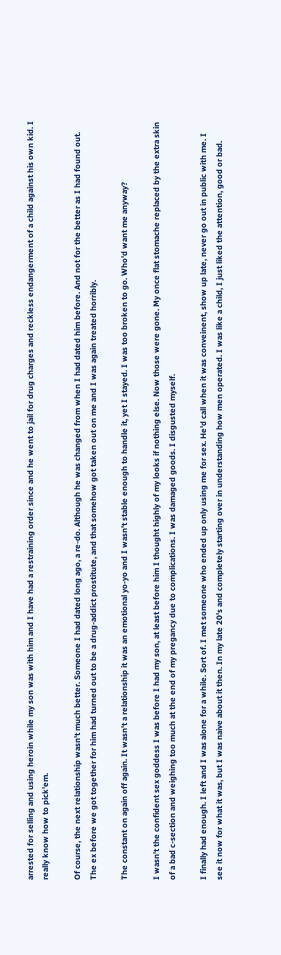arrested for selling and using heroin while my son was with him and I have had a restraining order since and he went to jail for drug charges and reckless endangerment of a child against his own kid. I really know how to pick'em.

Of course, the next relationship wasn't much better. Someone I had dated long ago, a re-do. Although he was changed from when I had dated him before. And not for the better as I had found out. The ex before we got together for him had turned out to be a drug-addict prostitute, and that somehow got taken out on me and I was again treated horribly.

The constant on again off again. It wasn't a relationship it was an emotional yo-yo and I wasn't stable enough to handle it, yet I stayed. I was too broken to go. Who'd want me anyway?

I wasn't the confident sex goddess I was before I had my son, at least before him I thought highly of my looks if nothing else. Now those were gone. My once flat stomache replaced by the extra skin of a bad c-section and weighing too much at the end of my pregancy due to complications. I was damaged goods. I disgusted myself.

I finally had enough. I left and I was alone for a while. Sort of. I met someone who ended up only using me for sex. He'd call when it was conveinent, show up late, never go out in public with me. I see it now for what it was, but I was naive about it then. In my late 20's and completely starting over in understanding how men operated. I was like a child, I just liked the attention, good or bad.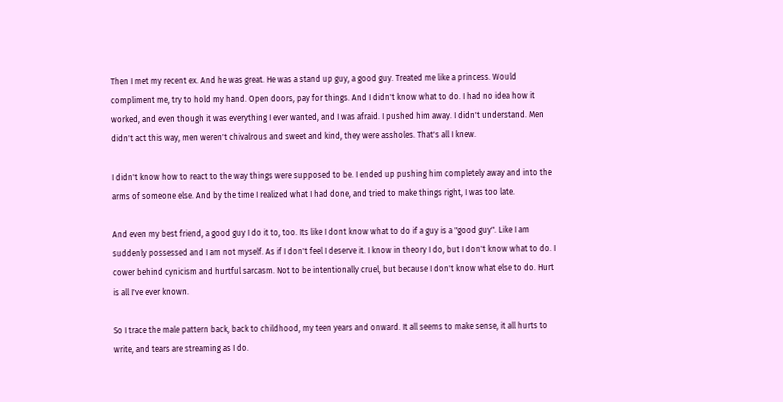Then I met my recent ex. And he was great. He was a stand up guy, a good guy. Treated me like a princess. Would compliment me, try to hold my hand. Open doors, pay for things. And I didn't know what to do. I had no idea how it worked, and even though it was everything I ever wanted, and I was afraid. I pushed him away. I didn't understand. Men didn't act this way, men weren't chivalrous and sweet and kind, they were assholes. That's all I knew.

I didn't know how to react to the way things were supposed to be. I ended up pushing him completely away and into the arms of someone else. And by the time I realized what I had done, and tried to make things right, I was too late.

And even my best friend, a good guy I do it to, too. Its like I dont know what to do if a guy is a "good guy". Like I am suddenly possessed and I am not myself. As if I don't feel I deserve it. I know in theory I do, but I don't know what to do. I cower behind cynicism and hurtful sarcasm. Not to be intentionally cruel, but because I don't know what else to do. Hurt is all I've ever known.

So I trace the male pattern back, back to childhood, my teen years and onward. It all seems to make sense, it all hurts to write, and tears are streaming as I do.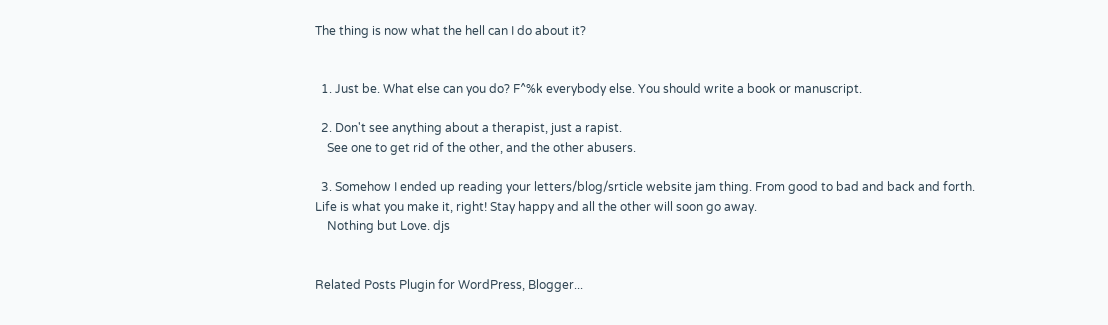The thing is now what the hell can I do about it?


  1. Just be. What else can you do? F^%k everybody else. You should write a book or manuscript.

  2. Don't see anything about a therapist, just a rapist.
    See one to get rid of the other, and the other abusers.

  3. Somehow I ended up reading your letters/blog/srticle website jam thing. From good to bad and back and forth. Life is what you make it, right! Stay happy and all the other will soon go away.
    Nothing but Love. djs


Related Posts Plugin for WordPress, Blogger...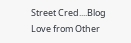Street Cred....Blog Love from Other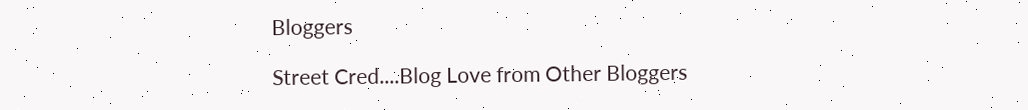Bloggers

Street Cred....Blog Love from Other Bloggers